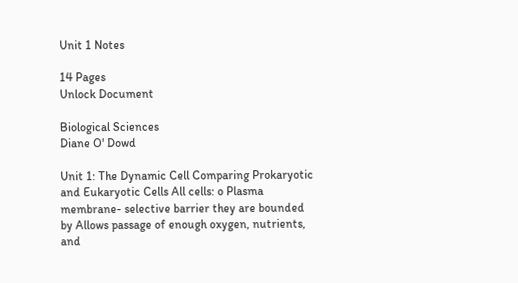Unit 1 Notes

14 Pages
Unlock Document

Biological Sciences
Diane O' Dowd

Unit 1: The Dynamic Cell Comparing Prokaryotic and Eukaryotic Cells All cells: o Plasma membrane- selective barrier they are bounded by Allows passage of enough oxygen, nutrients, and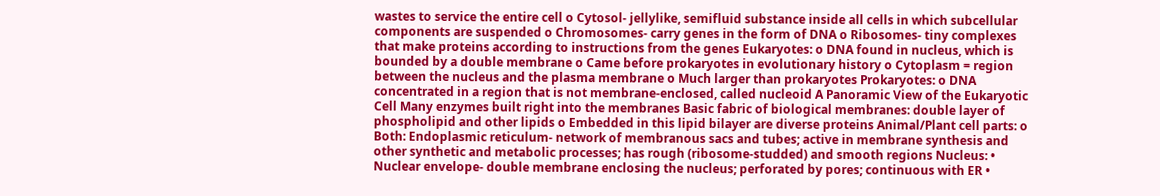wastes to service the entire cell o Cytosol- jellylike, semifluid substance inside all cells in which subcellular components are suspended o Chromosomes- carry genes in the form of DNA o Ribosomes- tiny complexes that make proteins according to instructions from the genes Eukaryotes: o DNA found in nucleus, which is bounded by a double membrane o Came before prokaryotes in evolutionary history o Cytoplasm = region between the nucleus and the plasma membrane o Much larger than prokaryotes Prokaryotes: o DNA concentrated in a region that is not membrane-enclosed, called nucleoid A Panoramic View of the Eukaryotic Cell Many enzymes built right into the membranes Basic fabric of biological membranes: double layer of phospholipid and other lipids o Embedded in this lipid bilayer are diverse proteins Animal/Plant cell parts: o Both: Endoplasmic reticulum- network of membranous sacs and tubes; active in membrane synthesis and other synthetic and metabolic processes; has rough (ribosome-studded) and smooth regions Nucleus: • Nuclear envelope- double membrane enclosing the nucleus; perforated by pores; continuous with ER •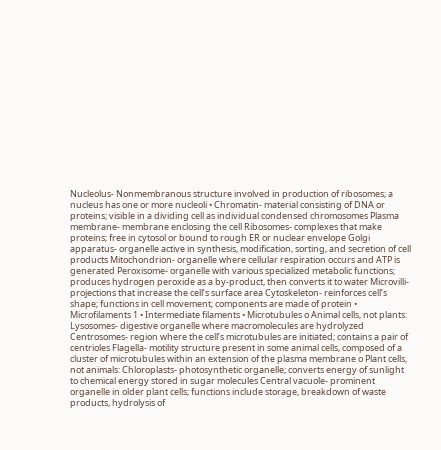Nucleolus- Nonmembranous structure involved in production of ribosomes; a nucleus has one or more nucleoli • Chromatin- material consisting of DNA or proteins; visible in a dividing cell as individual condensed chromosomes Plasma membrane- membrane enclosing the cell Ribosomes- complexes that make proteins; free in cytosol or bound to rough ER or nuclear envelope Golgi apparatus- organelle active in synthesis, modification, sorting, and secretion of cell products Mitochondrion- organelle where cellular respiration occurs and ATP is generated Peroxisome- organelle with various specialized metabolic functions; produces hydrogen peroxide as a by-product, then converts it to water Microvilli- projections that increase the cell’s surface area Cytoskeleton- reinforces cell’s shape; functions in cell movement; components are made of protein • Microfilaments 1 • Intermediate filaments • Microtubules o Animal cells, not plants: Lysosomes- digestive organelle where macromolecules are hydrolyzed Centrosomes- region where the cell’s microtubules are initiated; contains a pair of centrioles Flagella- motility structure present in some animal cells, composed of a cluster of microtubules within an extension of the plasma membrane o Plant cells, not animals: Chloroplasts- photosynthetic organelle; converts energy of sunlight to chemical energy stored in sugar molecules Central vacuole- prominent organelle in older plant cells; functions include storage, breakdown of waste products, hydrolysis of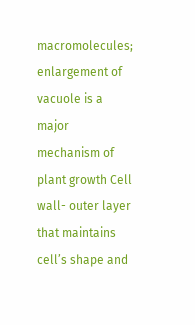macromolecules; enlargement of vacuole is a major mechanism of plant growth Cell wall- outer layer that maintains cell’s shape and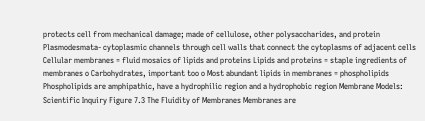protects cell from mechanical damage; made of cellulose, other polysaccharides, and protein Plasmodesmata- cytoplasmic channels through cell walls that connect the cytoplasms of adjacent cells Cellular membranes = fluid mosaics of lipids and proteins Lipids and proteins = staple ingredients of membranes o Carbohydrates, important too o Most abundant lipids in membranes = phospholipids Phospholipids are amphipathic, have a hydrophilic region and a hydrophobic region Membrane Models: Scientific Inquiry Figure 7.3 The Fluidity of Membranes Membranes are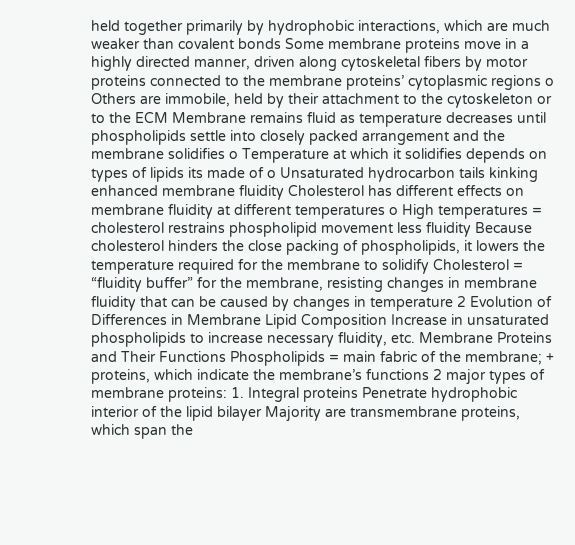held together primarily by hydrophobic interactions, which are much weaker than covalent bonds Some membrane proteins move in a highly directed manner, driven along cytoskeletal fibers by motor proteins connected to the membrane proteins’ cytoplasmic regions o Others are immobile, held by their attachment to the cytoskeleton or to the ECM Membrane remains fluid as temperature decreases until phospholipids settle into closely packed arrangement and the membrane solidifies o Temperature at which it solidifies depends on types of lipids its made of o Unsaturated hydrocarbon tails kinking enhanced membrane fluidity Cholesterol has different effects on membrane fluidity at different temperatures o High temperatures = cholesterol restrains phospholipid movement less fluidity Because cholesterol hinders the close packing of phospholipids, it lowers the temperature required for the membrane to solidify Cholesterol = “fluidity buffer” for the membrane, resisting changes in membrane fluidity that can be caused by changes in temperature 2 Evolution of Differences in Membrane Lipid Composition Increase in unsaturated phospholipids to increase necessary fluidity, etc. Membrane Proteins and Their Functions Phospholipids = main fabric of the membrane; + proteins, which indicate the membrane’s functions 2 major types of membrane proteins: 1. Integral proteins Penetrate hydrophobic interior of the lipid bilayer Majority are transmembrane proteins, which span the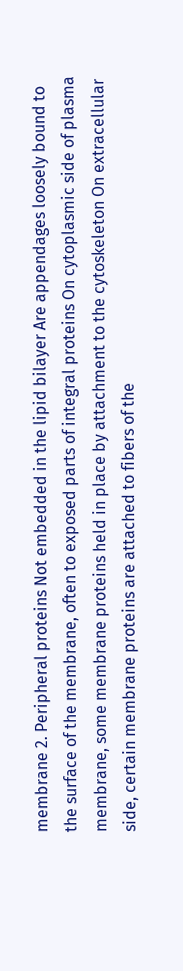membrane 2. Peripheral proteins Not embedded in the lipid bilayer Are appendages loosely bound to the surface of the membrane, often to exposed parts of integral proteins On cytoplasmic side of plasma membrane, some membrane proteins held in place by attachment to the cytoskeleton On extracellular side, certain membrane proteins are attached to fibers of the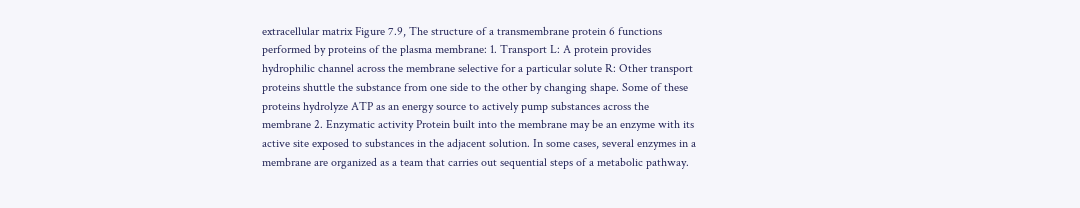extracellular matrix Figure 7.9, The structure of a transmembrane protein 6 functions performed by proteins of the plasma membrane: 1. Transport L: A protein provides hydrophilic channel across the membrane selective for a particular solute R: Other transport proteins shuttle the substance from one side to the other by changing shape. Some of these proteins hydrolyze ATP as an energy source to actively pump substances across the membrane 2. Enzymatic activity Protein built into the membrane may be an enzyme with its active site exposed to substances in the adjacent solution. In some cases, several enzymes in a membrane are organized as a team that carries out sequential steps of a metabolic pathway.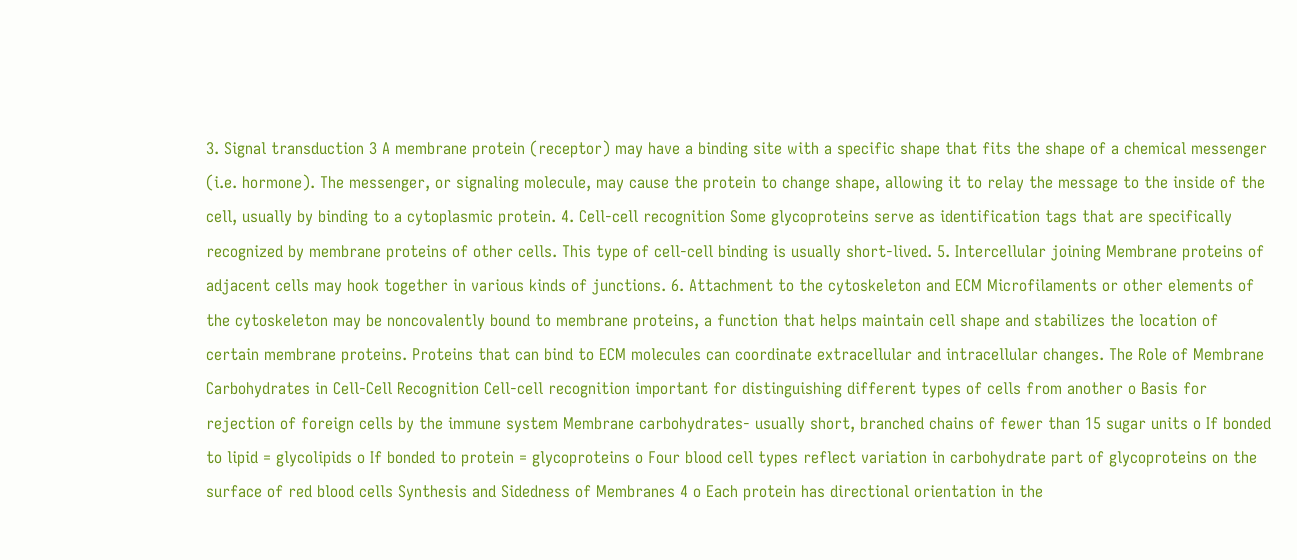3. Signal transduction 3 A membrane protein (receptor) may have a binding site with a specific shape that fits the shape of a chemical messenger (i.e. hormone). The messenger, or signaling molecule, may cause the protein to change shape, allowing it to relay the message to the inside of the cell, usually by binding to a cytoplasmic protein. 4. Cell-cell recognition Some glycoproteins serve as identification tags that are specifically recognized by membrane proteins of other cells. This type of cell-cell binding is usually short-lived. 5. Intercellular joining Membrane proteins of adjacent cells may hook together in various kinds of junctions. 6. Attachment to the cytoskeleton and ECM Microfilaments or other elements of the cytoskeleton may be noncovalently bound to membrane proteins, a function that helps maintain cell shape and stabilizes the location of certain membrane proteins. Proteins that can bind to ECM molecules can coordinate extracellular and intracellular changes. The Role of Membrane Carbohydrates in Cell-Cell Recognition Cell-cell recognition important for distinguishing different types of cells from another o Basis for rejection of foreign cells by the immune system Membrane carbohydrates- usually short, branched chains of fewer than 15 sugar units o If bonded to lipid = glycolipids o If bonded to protein = glycoproteins o Four blood cell types reflect variation in carbohydrate part of glycoproteins on the surface of red blood cells Synthesis and Sidedness of Membranes 4 o Each protein has directional orientation in the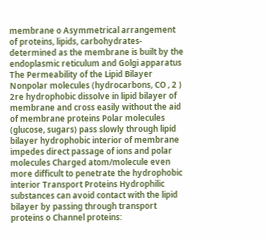membrane o Asymmetrical arrangement of proteins, lipids, carbohydrates- determined as the membrane is built by the endoplasmic reticulum and Golgi apparatus The Permeability of the Lipid Bilayer Nonpolar molecules (hydrocarbons, CO , 2 ) 2re hydrophobic dissolve in lipid bilayer of membrane and cross easily without the aid of membrane proteins Polar molecules (glucose, sugars) pass slowly through lipid bilayer hydrophobic interior of membrane impedes direct passage of ions and polar molecules Charged atom/molecule even more difficult to penetrate the hydrophobic interior Transport Proteins Hydrophilic substances can avoid contact with the lipid bilayer by passing through transport proteins o Channel proteins: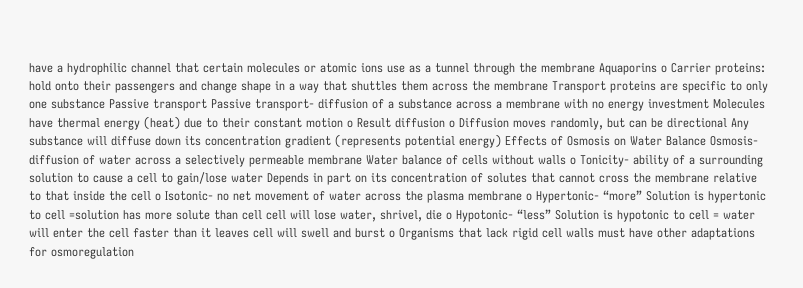have a hydrophilic channel that certain molecules or atomic ions use as a tunnel through the membrane Aquaporins o Carrier proteins: hold onto their passengers and change shape in a way that shuttles them across the membrane Transport proteins are specific to only one substance Passive transport Passive transport- diffusion of a substance across a membrane with no energy investment Molecules have thermal energy (heat) due to their constant motion o Result diffusion o Diffusion moves randomly, but can be directional Any substance will diffuse down its concentration gradient (represents potential energy) Effects of Osmosis on Water Balance Osmosis- diffusion of water across a selectively permeable membrane Water balance of cells without walls o Tonicity- ability of a surrounding solution to cause a cell to gain/lose water Depends in part on its concentration of solutes that cannot cross the membrane relative to that inside the cell o Isotonic- no net movement of water across the plasma membrane o Hypertonic- “more” Solution is hypertonic to cell =solution has more solute than cell cell will lose water, shrivel, die o Hypotonic- “less” Solution is hypotonic to cell = water will enter the cell faster than it leaves cell will swell and burst o Organisms that lack rigid cell walls must have other adaptations for osmoregulation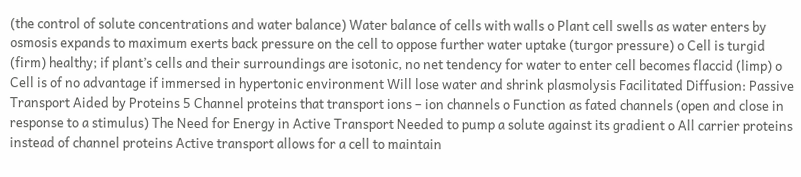(the control of solute concentrations and water balance) Water balance of cells with walls o Plant cell swells as water enters by osmosis expands to maximum exerts back pressure on the cell to oppose further water uptake (turgor pressure) o Cell is turgid (firm) healthy; if plant’s cells and their surroundings are isotonic, no net tendency for water to enter cell becomes flaccid (limp) o Cell is of no advantage if immersed in hypertonic environment Will lose water and shrink plasmolysis Facilitated Diffusion: Passive Transport Aided by Proteins 5 Channel proteins that transport ions – ion channels o Function as fated channels (open and close in response to a stimulus) The Need for Energy in Active Transport Needed to pump a solute against its gradient o All carrier proteins instead of channel proteins Active transport allows for a cell to maintain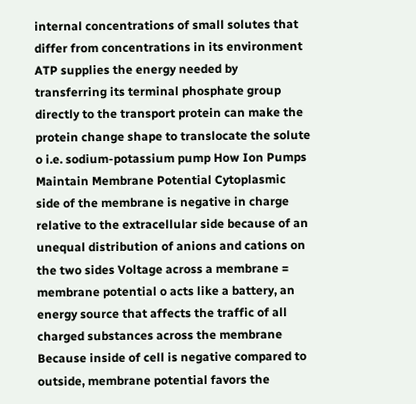internal concentrations of small solutes that differ from concentrations in its environment ATP supplies the energy needed by transferring its terminal phosphate group directly to the transport protein can make the protein change shape to translocate the solute o i.e. sodium-potassium pump How Ion Pumps Maintain Membrane Potential Cytoplasmic side of the membrane is negative in charge relative to the extracellular side because of an unequal distribution of anions and cations on the two sides Voltage across a membrane = membrane potential o acts like a battery, an energy source that affects the traffic of all charged substances across the membrane Because inside of cell is negative compared to outside, membrane potential favors the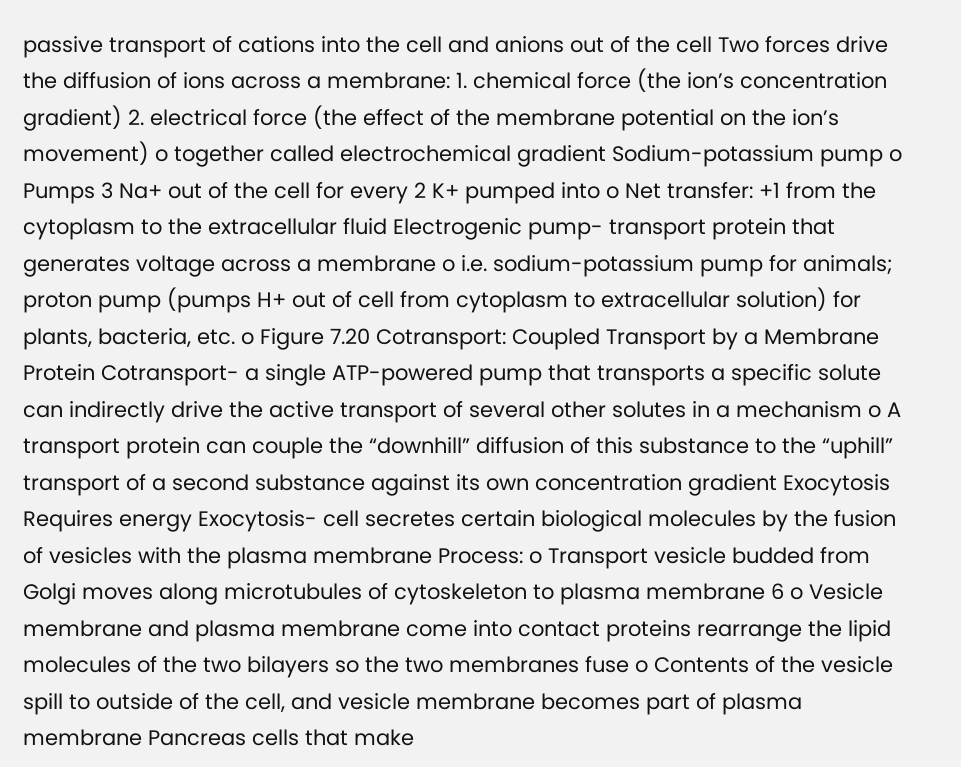passive transport of cations into the cell and anions out of the cell Two forces drive the diffusion of ions across a membrane: 1. chemical force (the ion’s concentration gradient) 2. electrical force (the effect of the membrane potential on the ion’s movement) o together called electrochemical gradient Sodium-potassium pump o Pumps 3 Na+ out of the cell for every 2 K+ pumped into o Net transfer: +1 from the cytoplasm to the extracellular fluid Electrogenic pump- transport protein that generates voltage across a membrane o i.e. sodium-potassium pump for animals; proton pump (pumps H+ out of cell from cytoplasm to extracellular solution) for plants, bacteria, etc. o Figure 7.20 Cotransport: Coupled Transport by a Membrane Protein Cotransport- a single ATP-powered pump that transports a specific solute can indirectly drive the active transport of several other solutes in a mechanism o A transport protein can couple the “downhill” diffusion of this substance to the “uphill” transport of a second substance against its own concentration gradient Exocytosis Requires energy Exocytosis- cell secretes certain biological molecules by the fusion of vesicles with the plasma membrane Process: o Transport vesicle budded from Golgi moves along microtubules of cytoskeleton to plasma membrane 6 o Vesicle membrane and plasma membrane come into contact proteins rearrange the lipid molecules of the two bilayers so the two membranes fuse o Contents of the vesicle spill to outside of the cell, and vesicle membrane becomes part of plasma membrane Pancreas cells that make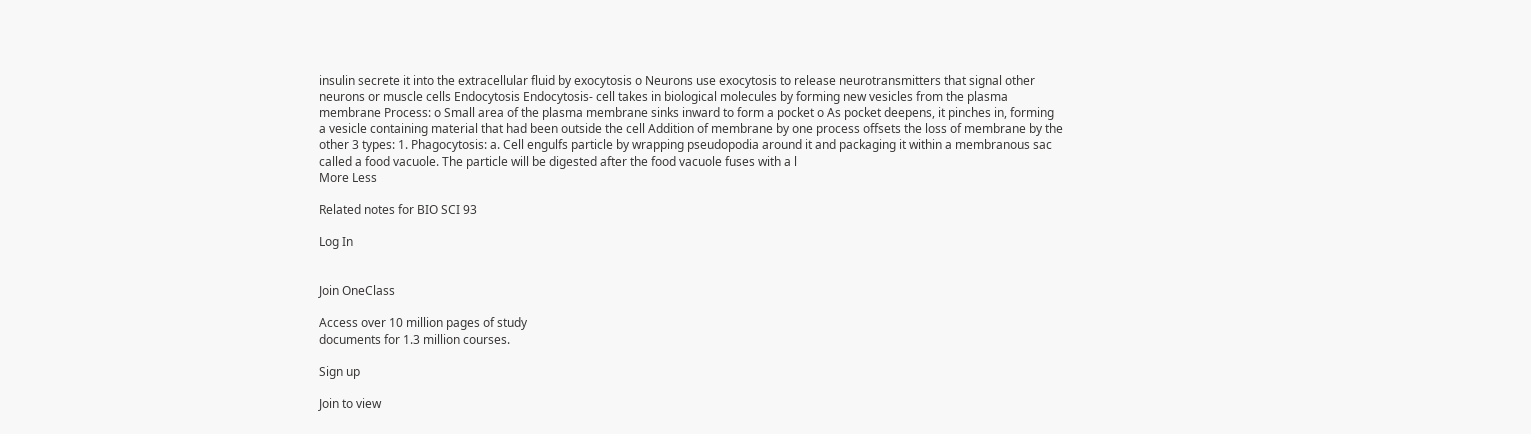insulin secrete it into the extracellular fluid by exocytosis o Neurons use exocytosis to release neurotransmitters that signal other neurons or muscle cells Endocytosis Endocytosis- cell takes in biological molecules by forming new vesicles from the plasma membrane Process: o Small area of the plasma membrane sinks inward to form a pocket o As pocket deepens, it pinches in, forming a vesicle containing material that had been outside the cell Addition of membrane by one process offsets the loss of membrane by the other 3 types: 1. Phagocytosis: a. Cell engulfs particle by wrapping pseudopodia around it and packaging it within a membranous sac called a food vacuole. The particle will be digested after the food vacuole fuses with a l
More Less

Related notes for BIO SCI 93

Log In


Join OneClass

Access over 10 million pages of study
documents for 1.3 million courses.

Sign up

Join to view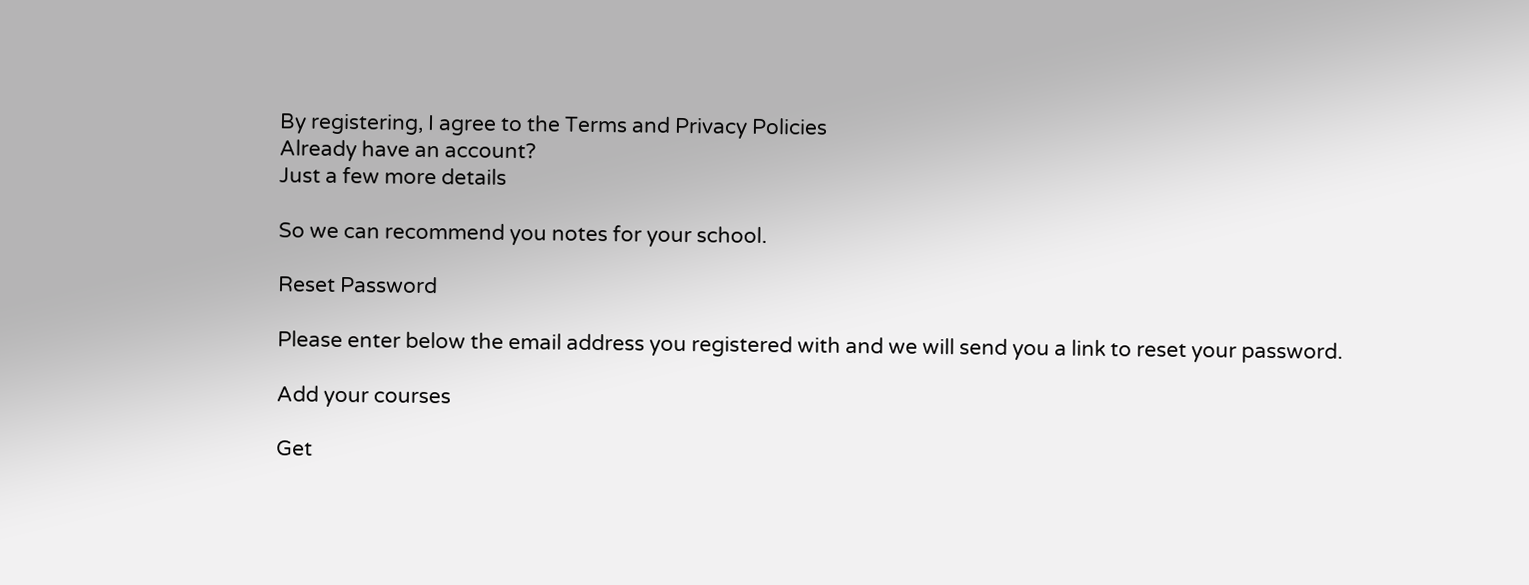By registering, I agree to the Terms and Privacy Policies
Already have an account?
Just a few more details

So we can recommend you notes for your school.

Reset Password

Please enter below the email address you registered with and we will send you a link to reset your password.

Add your courses

Get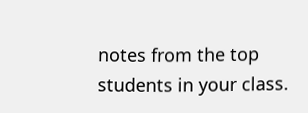notes from the top students in your class.